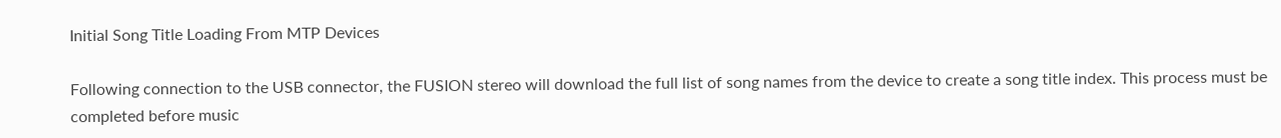Initial Song Title Loading From MTP Devices

Following connection to the USB connector, the FUSION stereo will download the full list of song names from the device to create a song title index. This process must be completed before music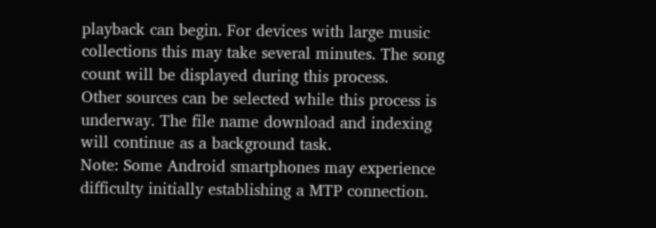playback can begin. For devices with large music collections this may take several minutes. The song count will be displayed during this process.
Other sources can be selected while this process is underway. The file name download and indexing will continue as a background task.
Note: Some Android smartphones may experience difficulty initially establishing a MTP connection.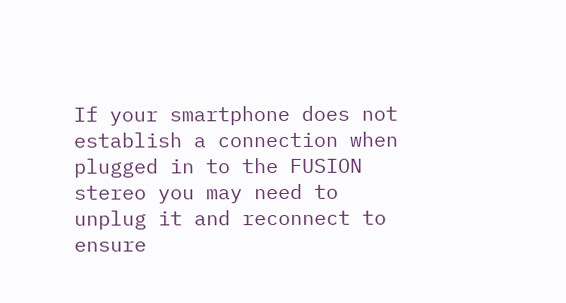If your smartphone does not establish a connection when plugged in to the FUSION stereo you may need to unplug it and reconnect to ensure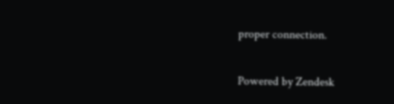proper connection.

Powered by Zendesk